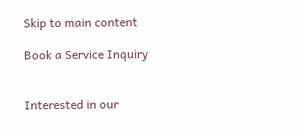Skip to main content

Book a Service Inquiry


Interested in our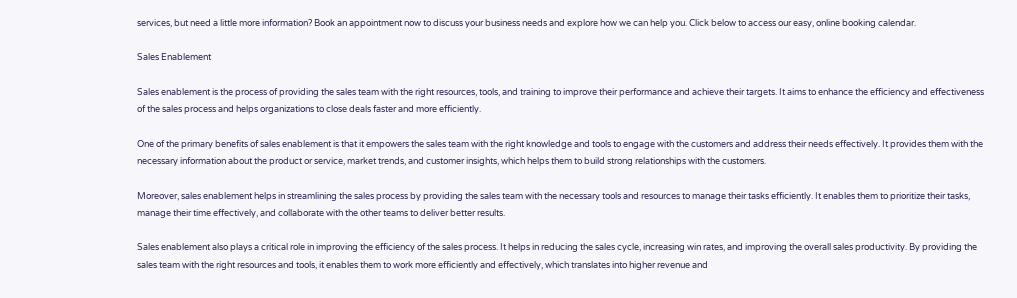services, but need a little more information? Book an appointment now to discuss your business needs and explore how we can help you. Click below to access our easy, online booking calendar.

Sales Enablement

Sales enablement is the process of providing the sales team with the right resources, tools, and training to improve their performance and achieve their targets. It aims to enhance the efficiency and effectiveness of the sales process and helps organizations to close deals faster and more efficiently.

One of the primary benefits of sales enablement is that it empowers the sales team with the right knowledge and tools to engage with the customers and address their needs effectively. It provides them with the necessary information about the product or service, market trends, and customer insights, which helps them to build strong relationships with the customers.

Moreover, sales enablement helps in streamlining the sales process by providing the sales team with the necessary tools and resources to manage their tasks efficiently. It enables them to prioritize their tasks, manage their time effectively, and collaborate with the other teams to deliver better results.

Sales enablement also plays a critical role in improving the efficiency of the sales process. It helps in reducing the sales cycle, increasing win rates, and improving the overall sales productivity. By providing the sales team with the right resources and tools, it enables them to work more efficiently and effectively, which translates into higher revenue and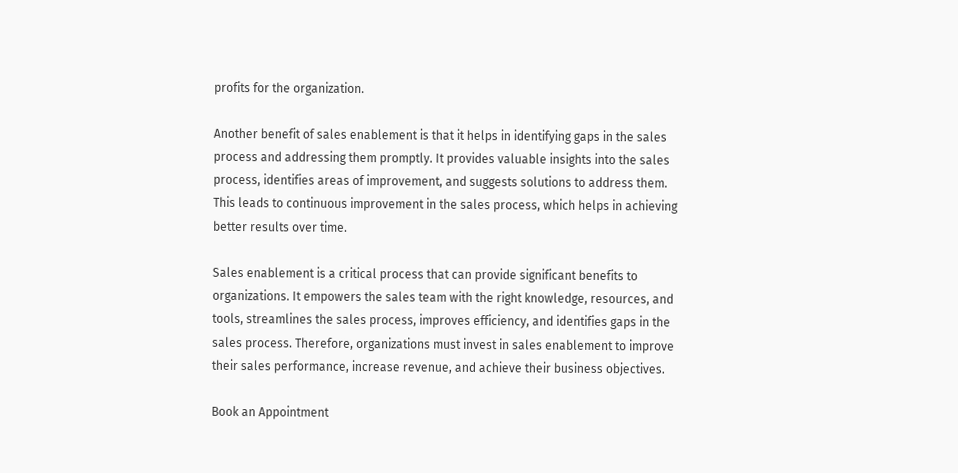profits for the organization.

Another benefit of sales enablement is that it helps in identifying gaps in the sales process and addressing them promptly. It provides valuable insights into the sales process, identifies areas of improvement, and suggests solutions to address them. This leads to continuous improvement in the sales process, which helps in achieving better results over time.

Sales enablement is a critical process that can provide significant benefits to organizations. It empowers the sales team with the right knowledge, resources, and tools, streamlines the sales process, improves efficiency, and identifies gaps in the sales process. Therefore, organizations must invest in sales enablement to improve their sales performance, increase revenue, and achieve their business objectives.

Book an Appointment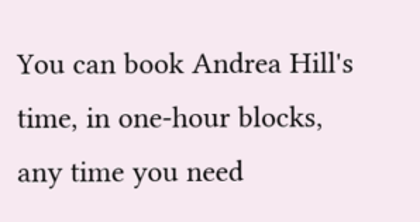You can book Andrea Hill's time, in one-hour blocks, any time you need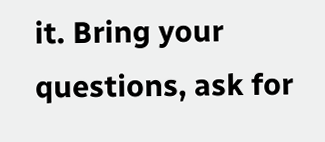it. Bring your questions, ask for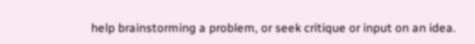help brainstorming a problem, or seek critique or input on an idea.